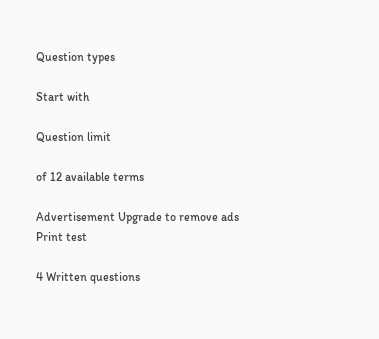Question types

Start with

Question limit

of 12 available terms

Advertisement Upgrade to remove ads
Print test

4 Written questions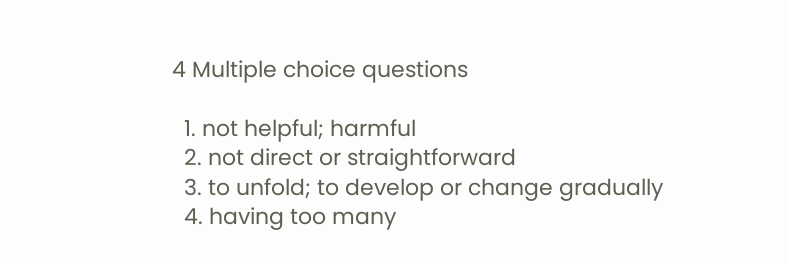4 Multiple choice questions

  1. not helpful; harmful
  2. not direct or straightforward
  3. to unfold; to develop or change gradually
  4. having too many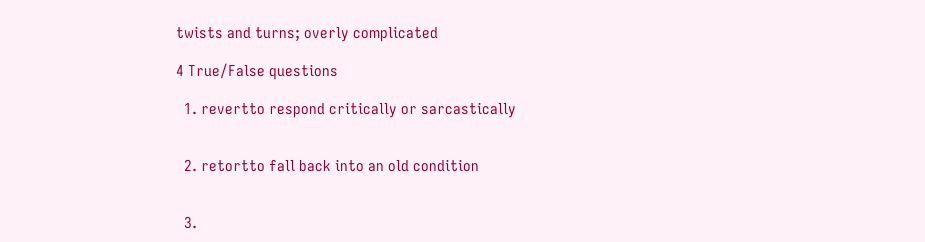twists and turns; overly complicated

4 True/False questions

  1. revertto respond critically or sarcastically


  2. retortto fall back into an old condition


  3.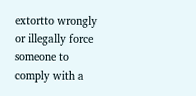extortto wrongly or illegally force someone to comply with a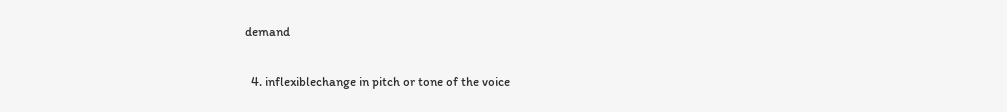demand


  4. inflexiblechange in pitch or tone of the voice